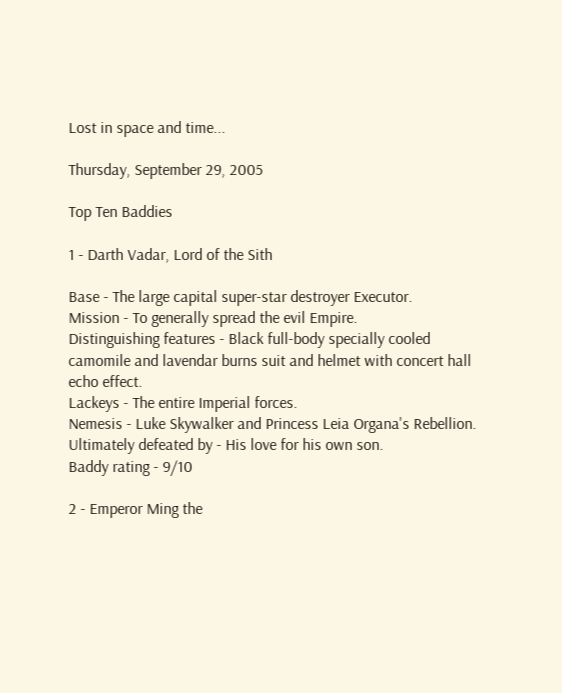Lost in space and time...

Thursday, September 29, 2005

Top Ten Baddies

1 - Darth Vadar, Lord of the Sith

Base - The large capital super-star destroyer Executor.
Mission - To generally spread the evil Empire.
Distinguishing features - Black full-body specially cooled camomile and lavendar burns suit and helmet with concert hall echo effect.
Lackeys - The entire Imperial forces.
Nemesis - Luke Skywalker and Princess Leia Organa's Rebellion.
Ultimately defeated by - His love for his own son.
Baddy rating - 9/10

2 - Emperor Ming the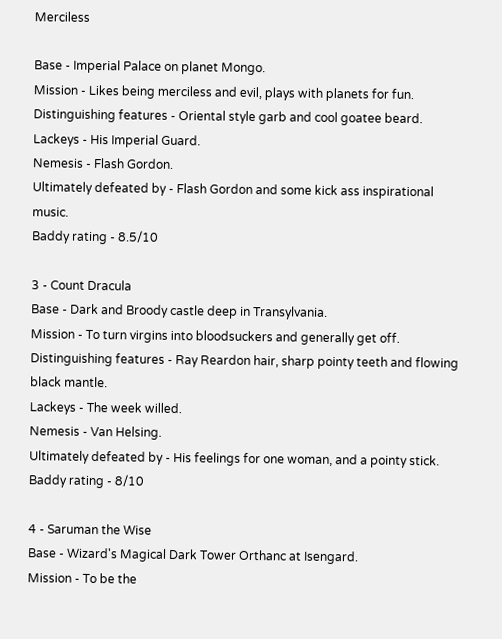Merciless

Base - Imperial Palace on planet Mongo.
Mission - Likes being merciless and evil, plays with planets for fun.
Distinguishing features - Oriental style garb and cool goatee beard.
Lackeys - His Imperial Guard.
Nemesis - Flash Gordon.
Ultimately defeated by - Flash Gordon and some kick ass inspirational music.
Baddy rating - 8.5/10

3 - Count Dracula
Base - Dark and Broody castle deep in Transylvania.
Mission - To turn virgins into bloodsuckers and generally get off.
Distinguishing features - Ray Reardon hair, sharp pointy teeth and flowing black mantle.
Lackeys - The week willed.
Nemesis - Van Helsing.
Ultimately defeated by - His feelings for one woman, and a pointy stick.
Baddy rating - 8/10

4 - Saruman the Wise
Base - Wizard's Magical Dark Tower Orthanc at Isengard.
Mission - To be the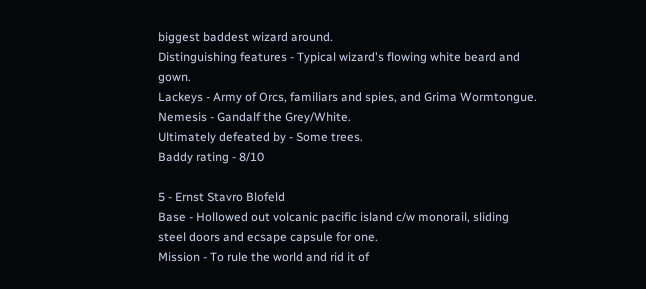biggest baddest wizard around.
Distinguishing features - Typical wizard's flowing white beard and gown.
Lackeys - Army of Orcs, familiars and spies, and Grima Wormtongue.
Nemesis - Gandalf the Grey/White.
Ultimately defeated by - Some trees.
Baddy rating - 8/10

5 - Ernst Stavro Blofeld
Base - Hollowed out volcanic pacific island c/w monorail, sliding steel doors and ecsape capsule for one.
Mission - To rule the world and rid it of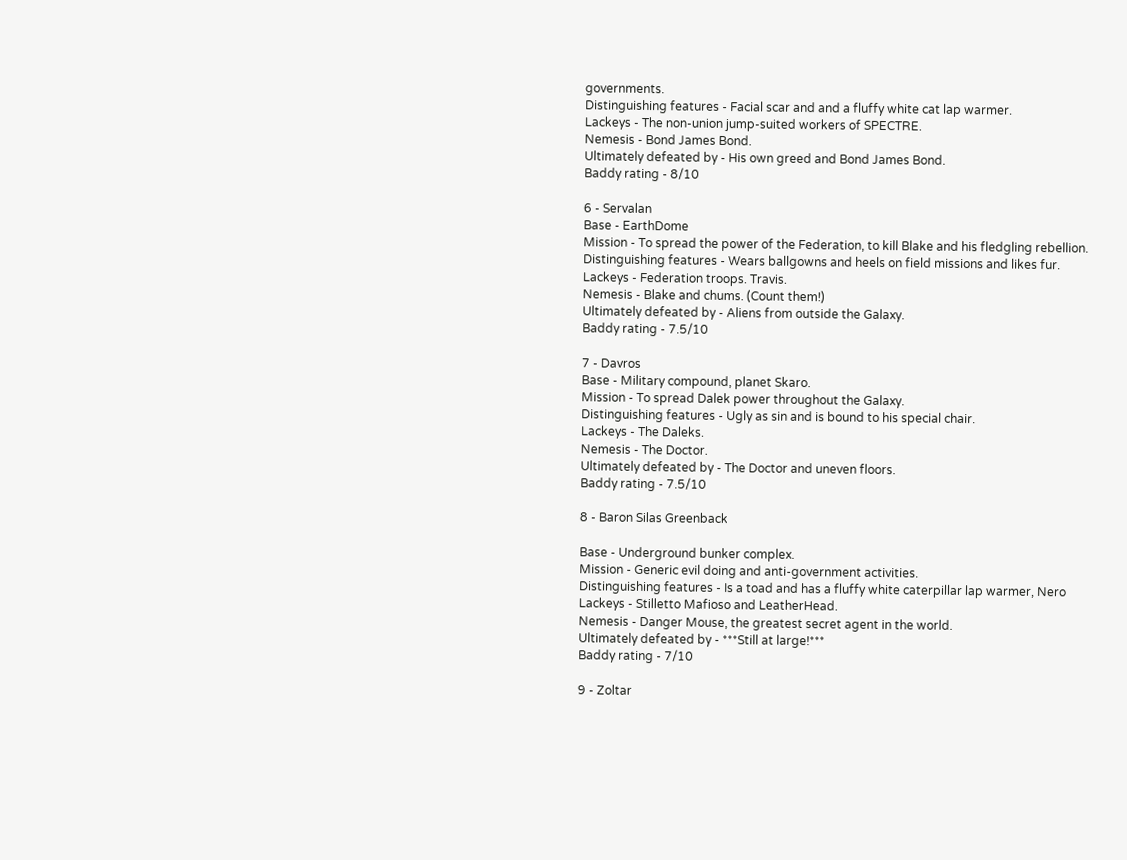governments.
Distinguishing features - Facial scar and and a fluffy white cat lap warmer.
Lackeys - The non-union jump-suited workers of SPECTRE.
Nemesis - Bond James Bond.
Ultimately defeated by - His own greed and Bond James Bond.
Baddy rating - 8/10

6 - Servalan
Base - EarthDome
Mission - To spread the power of the Federation, to kill Blake and his fledgling rebellion.
Distinguishing features - Wears ballgowns and heels on field missions and likes fur.
Lackeys - Federation troops. Travis.
Nemesis - Blake and chums. (Count them!)
Ultimately defeated by - Aliens from outside the Galaxy.
Baddy rating - 7.5/10

7 - Davros
Base - Military compound, planet Skaro.
Mission - To spread Dalek power throughout the Galaxy.
Distinguishing features - Ugly as sin and is bound to his special chair.
Lackeys - The Daleks.
Nemesis - The Doctor.
Ultimately defeated by - The Doctor and uneven floors.
Baddy rating - 7.5/10

8 - Baron Silas Greenback

Base - Underground bunker complex.
Mission - Generic evil doing and anti-government activities.
Distinguishing features - Is a toad and has a fluffy white caterpillar lap warmer, Nero
Lackeys - Stilletto Mafioso and LeatherHead.
Nemesis - Danger Mouse, the greatest secret agent in the world.
Ultimately defeated by - ***Still at large!***
Baddy rating - 7/10

9 - Zoltar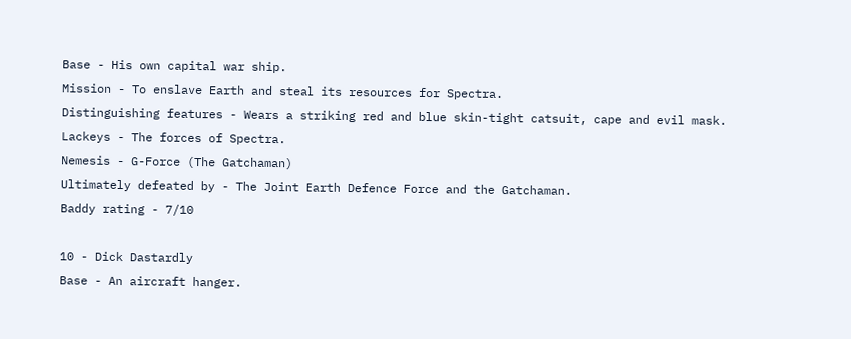Base - His own capital war ship.
Mission - To enslave Earth and steal its resources for Spectra.
Distinguishing features - Wears a striking red and blue skin-tight catsuit, cape and evil mask.
Lackeys - The forces of Spectra.
Nemesis - G-Force (The Gatchaman)
Ultimately defeated by - The Joint Earth Defence Force and the Gatchaman.
Baddy rating - 7/10

10 - Dick Dastardly
Base - An aircraft hanger.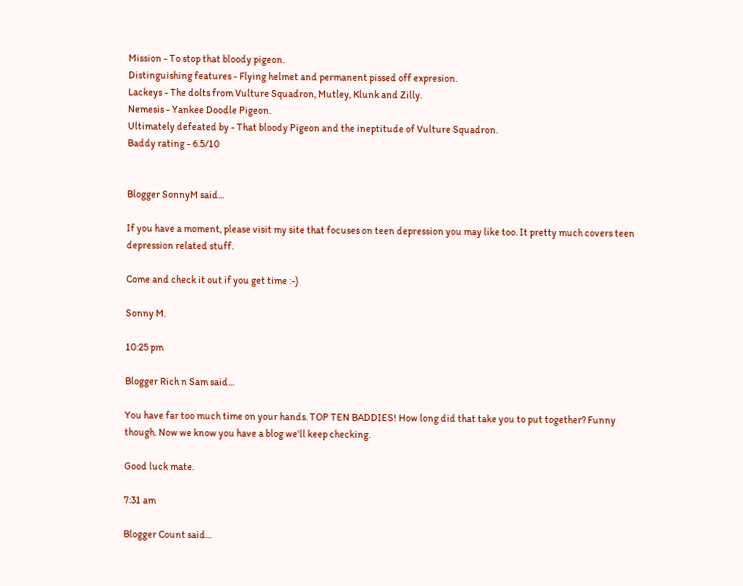Mission - To stop that bloody pigeon.
Distinguishing features - Flying helmet and permanent pissed off expresion.
Lackeys - The dolts from Vulture Squadron, Mutley, Klunk and Zilly.
Nemesis - Yankee Doodle Pigeon.
Ultimately defeated by - That bloody Pigeon and the ineptitude of Vulture Squadron.
Baddy rating - 6.5/10


Blogger SonnyM said...

If you have a moment, please visit my site that focuses on teen depression you may like too. It pretty much covers teen depression related stuff.

Come and check it out if you get time :-)

Sonny M.

10:25 pm

Blogger Rich n Sam said...

You have far too much time on your hands. TOP TEN BADDIES! How long did that take you to put together? Funny though. Now we know you have a blog we'll keep checking.

Good luck mate.

7:31 am

Blogger Count said...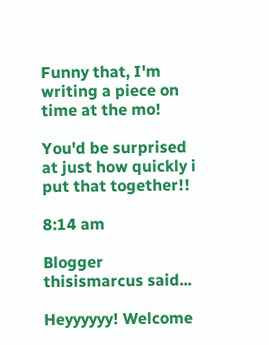Funny that, I'm writing a piece on time at the mo!

You'd be surprised at just how quickly i put that together!!

8:14 am

Blogger thisismarcus said...

Heyyyyyy! Welcome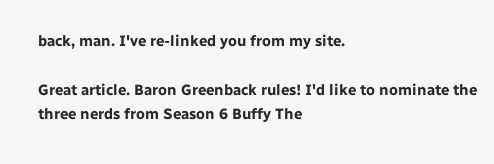back, man. I've re-linked you from my site.

Great article. Baron Greenback rules! I'd like to nominate the three nerds from Season 6 Buffy The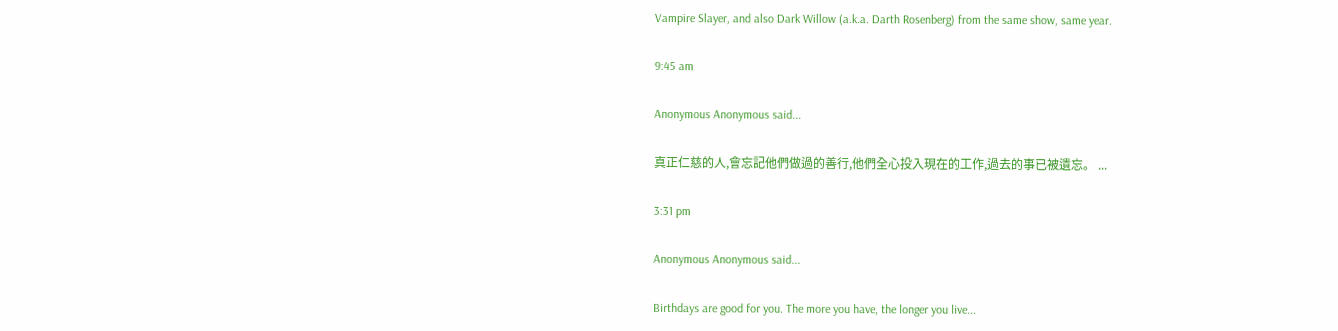Vampire Slayer, and also Dark Willow (a.k.a. Darth Rosenberg) from the same show, same year.

9:45 am

Anonymous Anonymous said...

真正仁慈的人,會忘記他們做過的善行,他們全心投入現在的工作,過去的事已被遺忘。 ...

3:31 pm

Anonymous Anonymous said...

Birthdays are good for you. The more you have, the longer you live...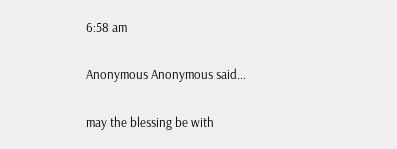6:58 am

Anonymous Anonymous said...

may the blessing be with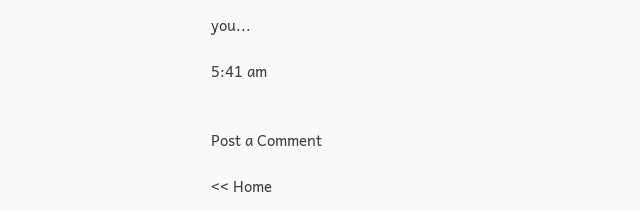you...

5:41 am


Post a Comment

<< Home